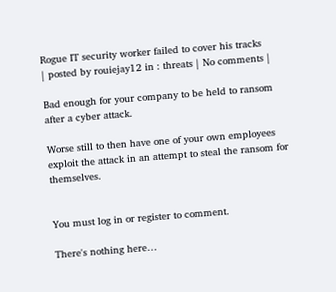Rogue IT security worker failed to cover his tracks
| posted by rouiejay12 in : threats | No comments |

Bad enough for your company to be held to ransom after a cyber attack.

Worse still to then have one of your own employees exploit the attack in an attempt to steal the ransom for themselves.


You must log in or register to comment.

There's nothing here…